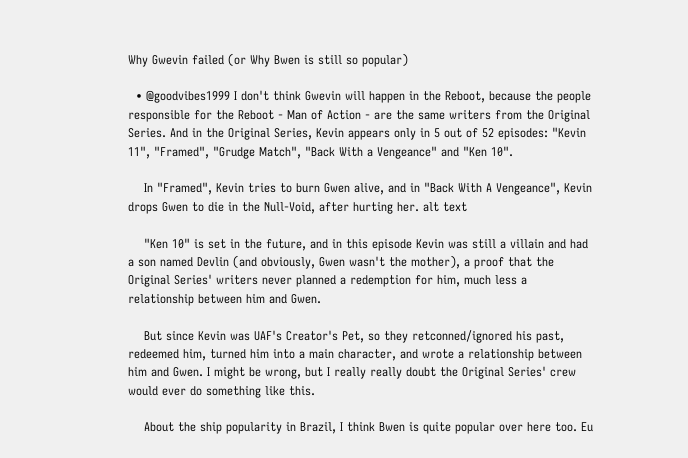Why Gwevin failed (or Why Bwen is still so popular)

  • @goodvibes1999 I don't think Gwevin will happen in the Reboot, because the people responsible for the Reboot - Man of Action - are the same writers from the Original Series. And in the Original Series, Kevin appears only in 5 out of 52 episodes: "Kevin 11", "Framed", "Grudge Match", "Back With a Vengeance" and "Ken 10".

    In "Framed", Kevin tries to burn Gwen alive, and in "Back With A Vengeance", Kevin drops Gwen to die in the Null-Void, after hurting her. alt text

    "Ken 10" is set in the future, and in this episode Kevin was still a villain and had a son named Devlin (and obviously, Gwen wasn't the mother), a proof that the Original Series' writers never planned a redemption for him, much less a relationship between him and Gwen.

    But since Kevin was UAF's Creator's Pet, so they retconned/ignored his past, redeemed him, turned him into a main character, and wrote a relationship between him and Gwen. I might be wrong, but I really really doubt the Original Series' crew would ever do something like this.

    About the ship popularity in Brazil, I think Bwen is quite popular over here too. Eu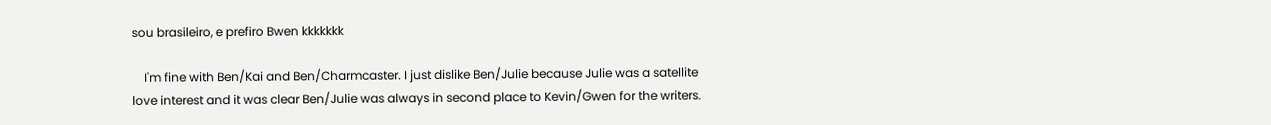sou brasileiro, e prefiro Bwen kkkkkkk

    I'm fine with Ben/Kai and Ben/Charmcaster. I just dislike Ben/Julie because Julie was a satellite love interest and it was clear Ben/Julie was always in second place to Kevin/Gwen for the writers.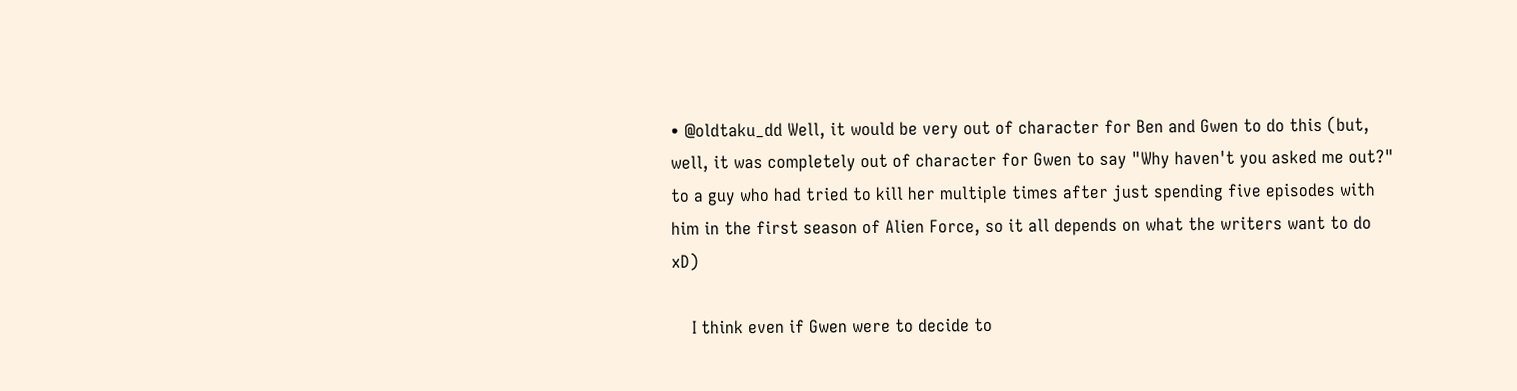• @oldtaku_dd Well, it would be very out of character for Ben and Gwen to do this (but, well, it was completely out of character for Gwen to say "Why haven't you asked me out?" to a guy who had tried to kill her multiple times after just spending five episodes with him in the first season of Alien Force, so it all depends on what the writers want to do xD)

    I think even if Gwen were to decide to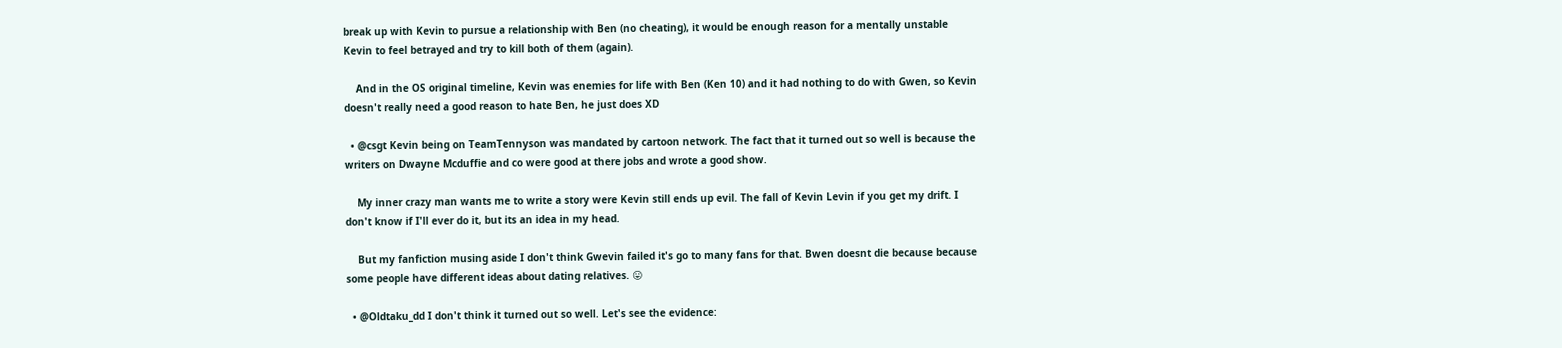break up with Kevin to pursue a relationship with Ben (no cheating), it would be enough reason for a mentally unstable Kevin to feel betrayed and try to kill both of them (again).

    And in the OS original timeline, Kevin was enemies for life with Ben (Ken 10) and it had nothing to do with Gwen, so Kevin doesn't really need a good reason to hate Ben, he just does XD

  • @csgt Kevin being on TeamTennyson was mandated by cartoon network. The fact that it turned out so well is because the writers on Dwayne Mcduffie and co were good at there jobs and wrote a good show.

    My inner crazy man wants me to write a story were Kevin still ends up evil. The fall of Kevin Levin if you get my drift. I don't know if I'll ever do it, but its an idea in my head.

    But my fanfiction musing aside I don't think Gwevin failed it's go to many fans for that. Bwen doesnt die because because some people have different ideas about dating relatives. 😛

  • @Oldtaku_dd I don't think it turned out so well. Let's see the evidence: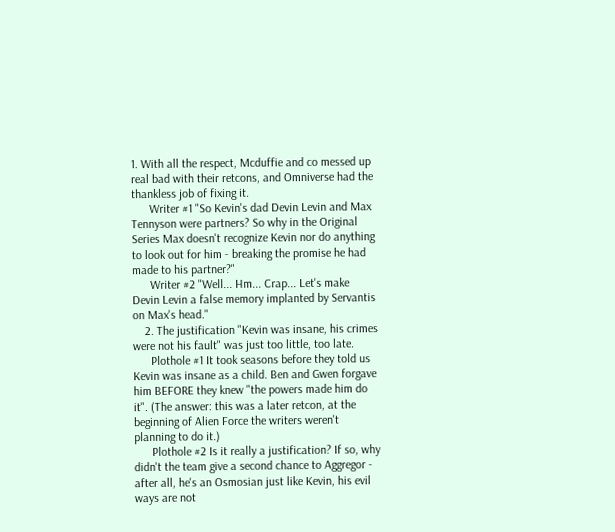1. With all the respect, Mcduffie and co messed up real bad with their retcons, and Omniverse had the thankless job of fixing it.
      Writer #1 "So Kevin's dad Devin Levin and Max Tennyson were partners? So why in the Original Series Max doesn't recognize Kevin nor do anything to look out for him - breaking the promise he had made to his partner?"
      Writer #2 "Well... Hm... Crap... Let's make Devin Levin a false memory implanted by Servantis on Max's head."
    2. The justification "Kevin was insane, his crimes were not his fault" was just too little, too late.
      Plothole #1 It took seasons before they told us Kevin was insane as a child. Ben and Gwen forgave him BEFORE they knew "the powers made him do it". (The answer: this was a later retcon, at the beginning of Alien Force the writers weren't planning to do it.)
      Plothole #2 Is it really a justification? If so, why didn't the team give a second chance to Aggregor - after all, he's an Osmosian just like Kevin, his evil ways are not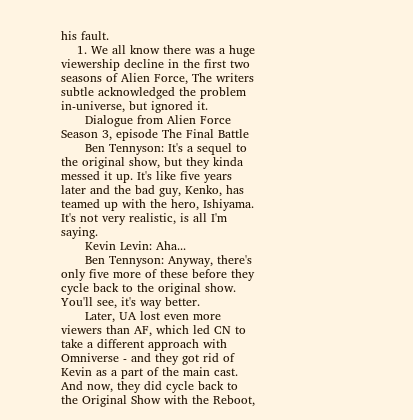his fault.
    1. We all know there was a huge viewership decline in the first two seasons of Alien Force, The writers subtle acknowledged the problem in-universe, but ignored it.
      Dialogue from Alien Force Season 3, episode The Final Battle
      Ben Tennyson: It's a sequel to the original show, but they kinda messed it up. It's like five years later and the bad guy, Kenko, has teamed up with the hero, Ishiyama. It's not very realistic, is all I'm saying.
      Kevin Levin: Aha...
      Ben Tennyson: Anyway, there's only five more of these before they cycle back to the original show. You'll see, it's way better.
      Later, UA lost even more viewers than AF, which led CN to take a different approach with Omniverse - and they got rid of Kevin as a part of the main cast. And now, they did cycle back to the Original Show with the Reboot,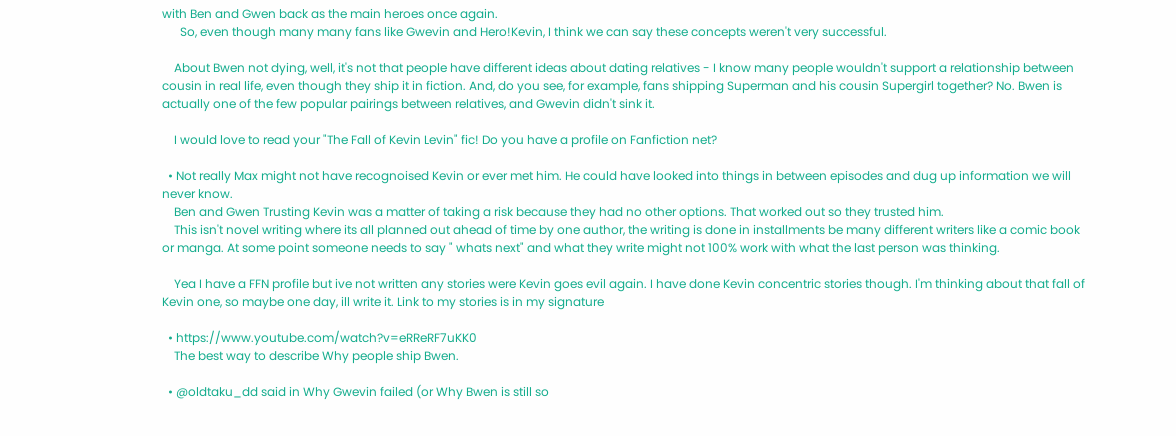with Ben and Gwen back as the main heroes once again.
      So, even though many many fans like Gwevin and Hero!Kevin, I think we can say these concepts weren't very successful.

    About Bwen not dying, well, it's not that people have different ideas about dating relatives - I know many people wouldn't support a relationship between cousin in real life, even though they ship it in fiction. And, do you see, for example, fans shipping Superman and his cousin Supergirl together? No. Bwen is actually one of the few popular pairings between relatives, and Gwevin didn't sink it.

    I would love to read your "The Fall of Kevin Levin" fic! Do you have a profile on Fanfiction net?

  • Not really Max might not have recognoised Kevin or ever met him. He could have looked into things in between episodes and dug up information we will never know.
    Ben and Gwen Trusting Kevin was a matter of taking a risk because they had no other options. That worked out so they trusted him.
    This isn't novel writing where its all planned out ahead of time by one author, the writing is done in installments be many different writers like a comic book or manga. At some point someone needs to say " whats next" and what they write might not 100% work with what the last person was thinking.

    Yea I have a FFN profile but ive not written any stories were Kevin goes evil again. I have done Kevin concentric stories though. I'm thinking about that fall of Kevin one, so maybe one day, ill write it. Link to my stories is in my signature

  • https://www.youtube.com/watch?v=eRReRF7uKK0
    The best way to describe Why people ship Bwen.

  • @oldtaku_dd said in Why Gwevin failed (or Why Bwen is still so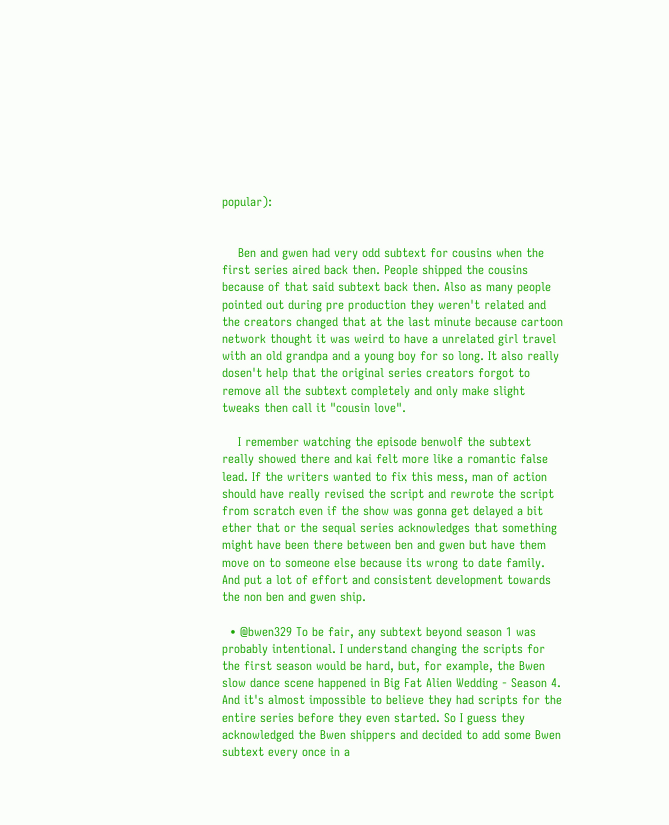popular):


    Ben and gwen had very odd subtext for cousins when the first series aired back then. People shipped the cousins because of that said subtext back then. Also as many people pointed out during pre production they weren't related and the creators changed that at the last minute because cartoon network thought it was weird to have a unrelated girl travel with an old grandpa and a young boy for so long. It also really dosen't help that the original series creators forgot to remove all the subtext completely and only make slight tweaks then call it "cousin love".

    I remember watching the episode benwolf the subtext really showed there and kai felt more like a romantic false lead. If the writers wanted to fix this mess, man of action should have really revised the script and rewrote the script from scratch even if the show was gonna get delayed a bit ether that or the sequal series acknowledges that something might have been there between ben and gwen but have them move on to someone else because its wrong to date family. And put a lot of effort and consistent development towards the non ben and gwen ship.

  • @bwen329 To be fair, any subtext beyond season 1 was probably intentional. I understand changing the scripts for the first season would be hard, but, for example, the Bwen slow dance scene happened in Big Fat Alien Wedding - Season 4. And it's almost impossible to believe they had scripts for the entire series before they even started. So I guess they acknowledged the Bwen shippers and decided to add some Bwen subtext every once in a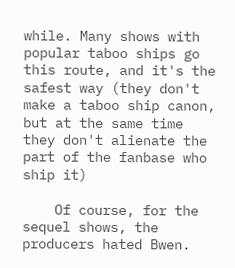while. Many shows with popular taboo ships go this route, and it's the safest way (they don't make a taboo ship canon, but at the same time they don't alienate the part of the fanbase who ship it)

    Of course, for the sequel shows, the producers hated Bwen.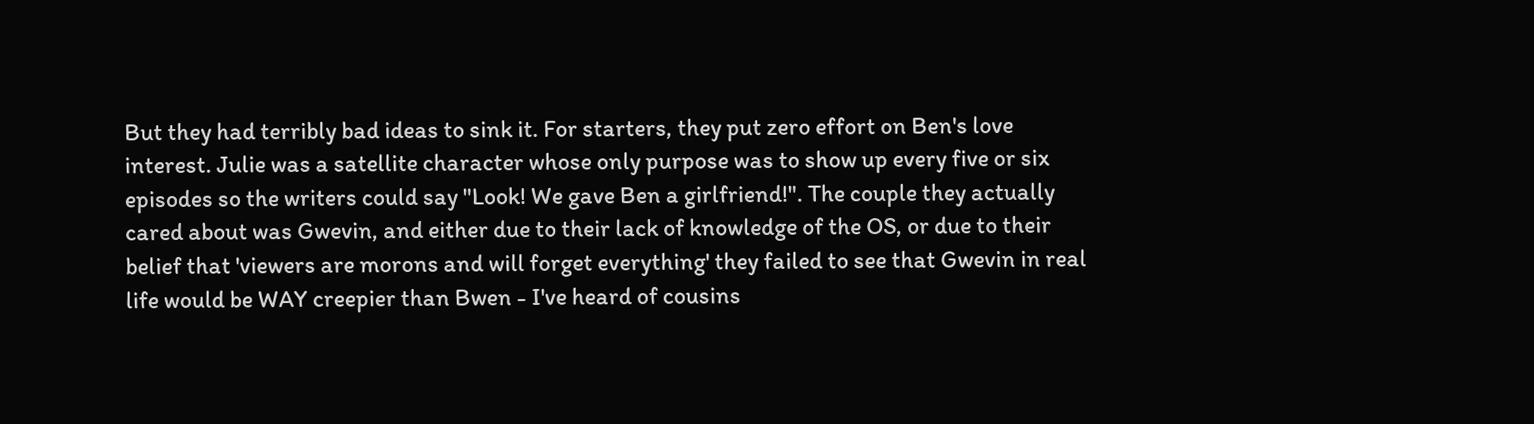But they had terribly bad ideas to sink it. For starters, they put zero effort on Ben's love interest. Julie was a satellite character whose only purpose was to show up every five or six episodes so the writers could say "Look! We gave Ben a girlfriend!". The couple they actually cared about was Gwevin, and either due to their lack of knowledge of the OS, or due to their belief that 'viewers are morons and will forget everything' they failed to see that Gwevin in real life would be WAY creepier than Bwen - I've heard of cousins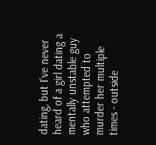dating, but I've never heard of a girl dating a mentally unstable guy who attempted to murder her multiple times - outside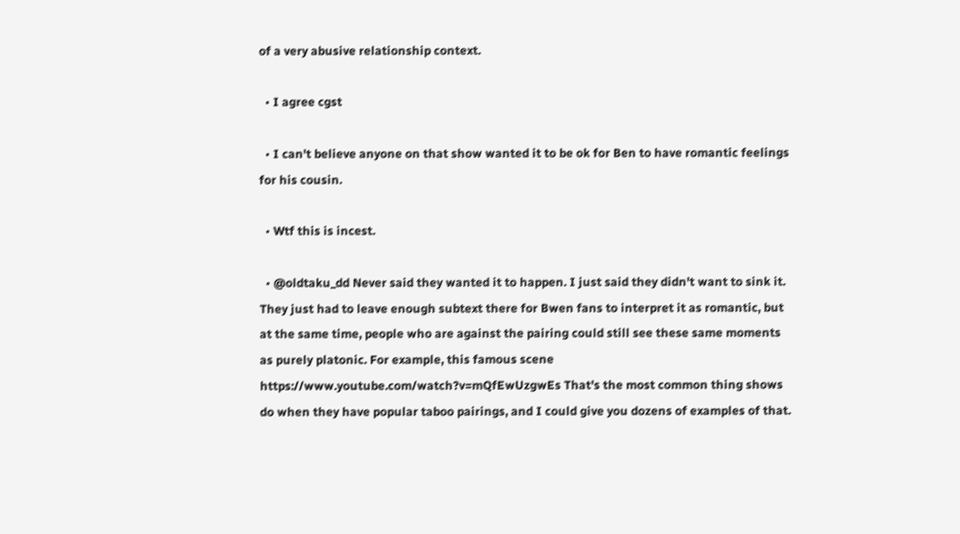of a very abusive relationship context.

  • I agree cgst

  • I can't believe anyone on that show wanted it to be ok for Ben to have romantic feelings for his cousin.

  • Wtf this is incest.

  • @oldtaku_dd Never said they wanted it to happen. I just said they didn't want to sink it. They just had to leave enough subtext there for Bwen fans to interpret it as romantic, but at the same time, people who are against the pairing could still see these same moments as purely platonic. For example, this famous scene https://www.youtube.com/watch?v=mQfEwUzgwEs That's the most common thing shows do when they have popular taboo pairings, and I could give you dozens of examples of that.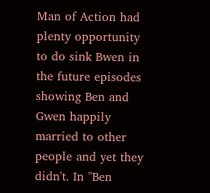Man of Action had plenty opportunity to do sink Bwen in the future episodes showing Ben and Gwen happily married to other people and yet they didn't. In "Ben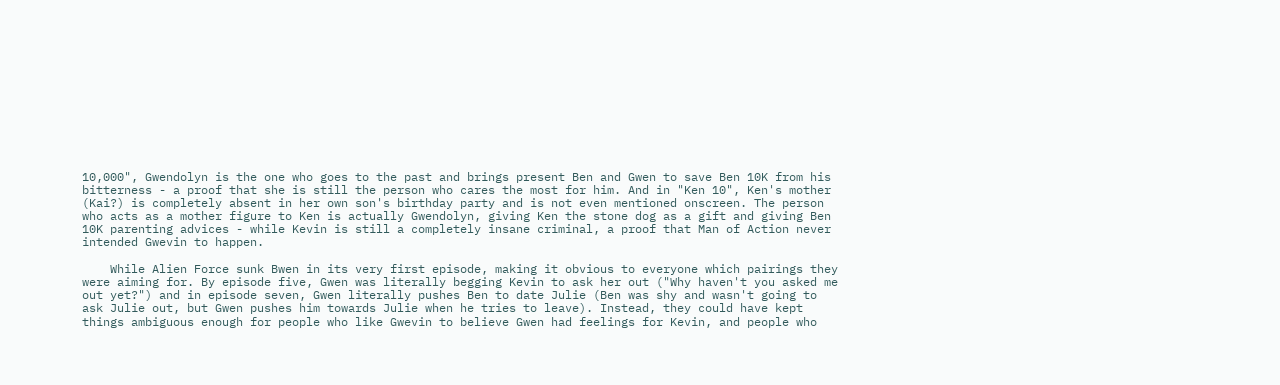10,000", Gwendolyn is the one who goes to the past and brings present Ben and Gwen to save Ben 10K from his bitterness - a proof that she is still the person who cares the most for him. And in "Ken 10", Ken's mother (Kai?) is completely absent in her own son's birthday party and is not even mentioned onscreen. The person who acts as a mother figure to Ken is actually Gwendolyn, giving Ken the stone dog as a gift and giving Ben 10K parenting advices - while Kevin is still a completely insane criminal, a proof that Man of Action never intended Gwevin to happen.

    While Alien Force sunk Bwen in its very first episode, making it obvious to everyone which pairings they were aiming for. By episode five, Gwen was literally begging Kevin to ask her out ("Why haven't you asked me out yet?") and in episode seven, Gwen literally pushes Ben to date Julie (Ben was shy and wasn't going to ask Julie out, but Gwen pushes him towards Julie when he tries to leave). Instead, they could have kept things ambiguous enough for people who like Gwevin to believe Gwen had feelings for Kevin, and people who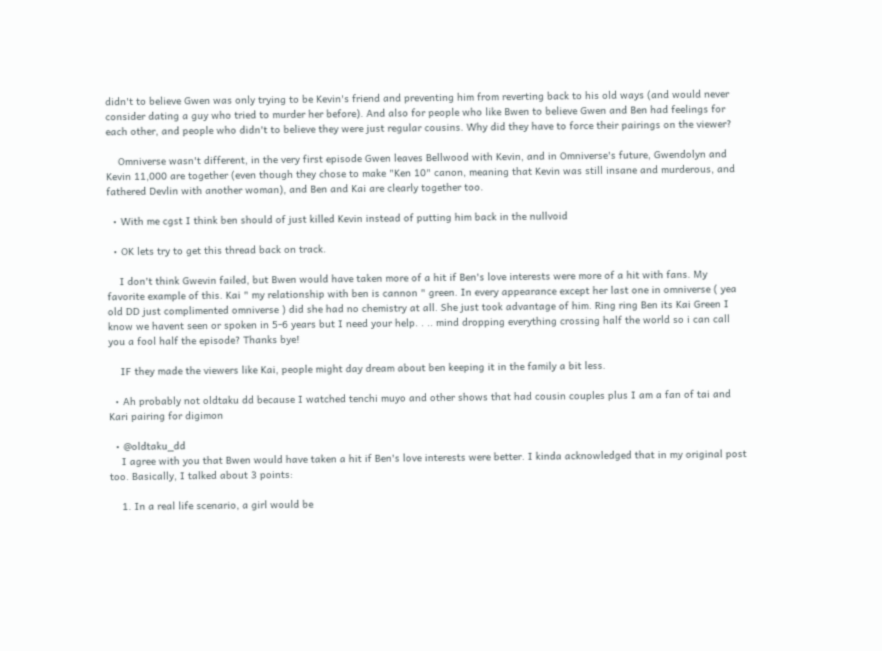didn't to believe Gwen was only trying to be Kevin's friend and preventing him from reverting back to his old ways (and would never consider dating a guy who tried to murder her before). And also for people who like Bwen to believe Gwen and Ben had feelings for each other, and people who didn't to believe they were just regular cousins. Why did they have to force their pairings on the viewer?

    Omniverse wasn't different, in the very first episode Gwen leaves Bellwood with Kevin, and in Omniverse's future, Gwendolyn and Kevin 11,000 are together (even though they chose to make "Ken 10" canon, meaning that Kevin was still insane and murderous, and fathered Devlin with another woman), and Ben and Kai are clearly together too.

  • With me cgst I think ben should of just killed Kevin instead of putting him back in the nullvoid

  • OK lets try to get this thread back on track.

    I don't think Gwevin failed, but Bwen would have taken more of a hit if Ben's love interests were more of a hit with fans. My favorite example of this. Kai " my relationship with ben is cannon " green. In every appearance except her last one in omniverse ( yea old DD just complimented omniverse ) did she had no chemistry at all. She just took advantage of him. Ring ring Ben its Kai Green I know we havent seen or spoken in 5-6 years but I need your help. . .. mind dropping everything crossing half the world so i can call you a fool half the episode? Thanks bye!

    IF they made the viewers like Kai, people might day dream about ben keeping it in the family a bit less.

  • Ah probably not oldtaku dd because I watched tenchi muyo and other shows that had cousin couples plus I am a fan of tai and Kari pairing for digimon

  • @oldtaku_dd
    I agree with you that Bwen would have taken a hit if Ben's love interests were better. I kinda acknowledged that in my original post too. Basically, I talked about 3 points:

    1. In a real life scenario, a girl would be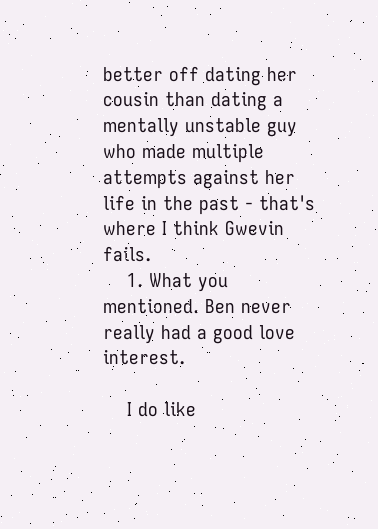better off dating her cousin than dating a mentally unstable guy who made multiple attempts against her life in the past - that's where I think Gwevin fails.
    1. What you mentioned. Ben never really had a good love interest.

    I do like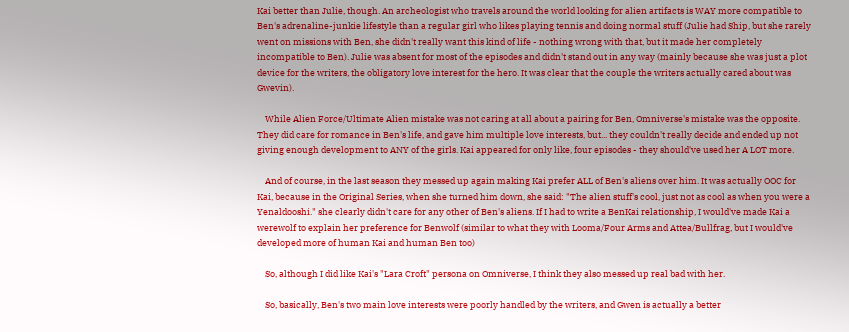Kai better than Julie, though. An archeologist who travels around the world looking for alien artifacts is WAY more compatible to Ben's adrenaline-junkie lifestyle than a regular girl who likes playing tennis and doing normal stuff (Julie had Ship, but she rarely went on missions with Ben, she didn't really want this kind of life - nothing wrong with that, but it made her completely incompatible to Ben). Julie was absent for most of the episodes and didn't stand out in any way (mainly because she was just a plot device for the writers, the obligatory love interest for the hero. It was clear that the couple the writers actually cared about was Gwevin).

    While Alien Force/Ultimate Alien mistake was not caring at all about a pairing for Ben, Omniverse's mistake was the opposite. They did care for romance in Ben's life, and gave him multiple love interests, but... they couldn't really decide and ended up not giving enough development to ANY of the girls. Kai appeared for only like, four episodes - they should've used her A LOT more.

    And of course, in the last season they messed up again making Kai prefer ALL of Ben's aliens over him. It was actually OOC for Kai, because in the Original Series, when she turned him down, she said: "The alien stuff's cool, just not as cool as when you were a Yenaldooshi." she clearly didn't care for any other of Ben's aliens. If I had to write a BenKai relationship, I would've made Kai a werewolf to explain her preference for Benwolf (similar to what they with Looma/Four Arms and Attea/Bullfrag, but I would've developed more of human Kai and human Ben too)

    So, although I did like Kai's "Lara Croft" persona on Omniverse, I think they also messed up real bad with her.

    So, basically, Ben's two main love interests were poorly handled by the writers, and Gwen is actually a better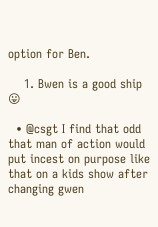option for Ben.

    1. Bwen is a good ship 😛

  • @csgt I find that odd that man of action would put incest on purpose like that on a kids show after changing gwen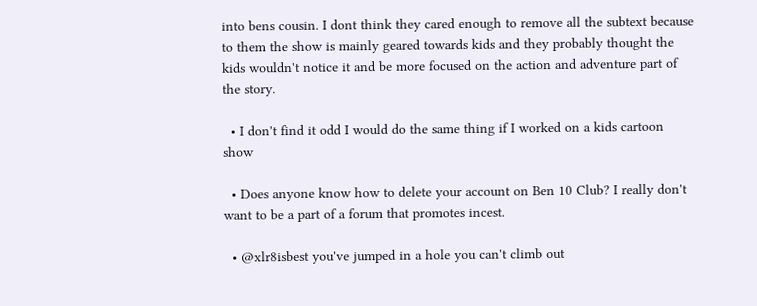into bens cousin. I dont think they cared enough to remove all the subtext because to them the show is mainly geared towards kids and they probably thought the kids wouldn't notice it and be more focused on the action and adventure part of the story.

  • I don't find it odd I would do the same thing if I worked on a kids cartoon show

  • Does anyone know how to delete your account on Ben 10 Club? I really don't want to be a part of a forum that promotes incest.

  • @xlr8isbest you've jumped in a hole you can't climb out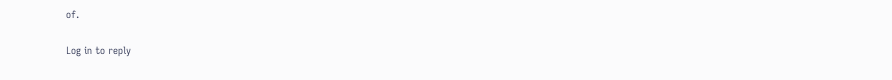of.

Log in to reply